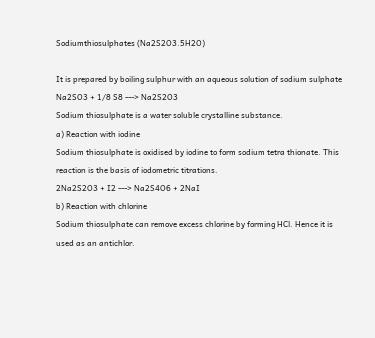Sodiumthiosulphates (Na2S2O3.5H2O)

It is prepared by boiling sulphur with an aqueous solution of sodium sulphate
Na2SO3 + 1/8 S8 ---> Na2S2O3
Sodium thiosulphate is a water soluble crystalline substance.
a) Reaction with iodine
Sodium thiosulphate is oxidised by iodine to form sodium tetra thionate. This reaction is the basis of iodometric titrations.
2Na2S2O3 + I2 ---> Na2S4O6 + 2NaI
b) Reaction with chlorine
Sodium thiosulphate can remove excess chlorine by forming HCl. Hence it is used as an antichlor.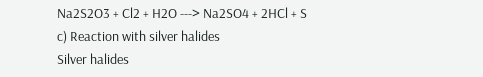Na2S2O3 + Cl2 + H2O ---> Na2SO4 + 2HCl + S
c) Reaction with silver halides
Silver halides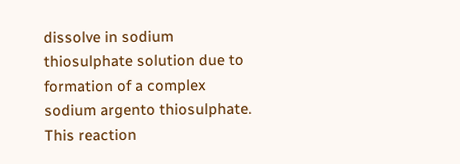dissolve in sodium thiosulphate solution due to formation of a complex sodium argento thiosulphate. This reaction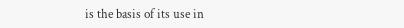is the basis of its use in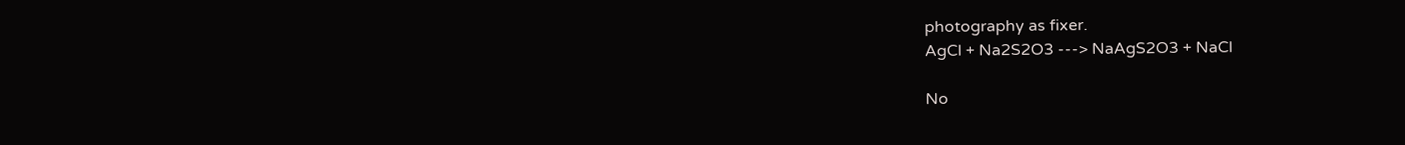photography as fixer.
AgCl + Na2S2O3 ---> NaAgS2O3 + NaCl

No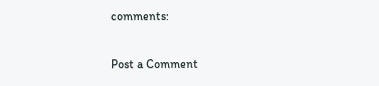comments:

Post a Comment